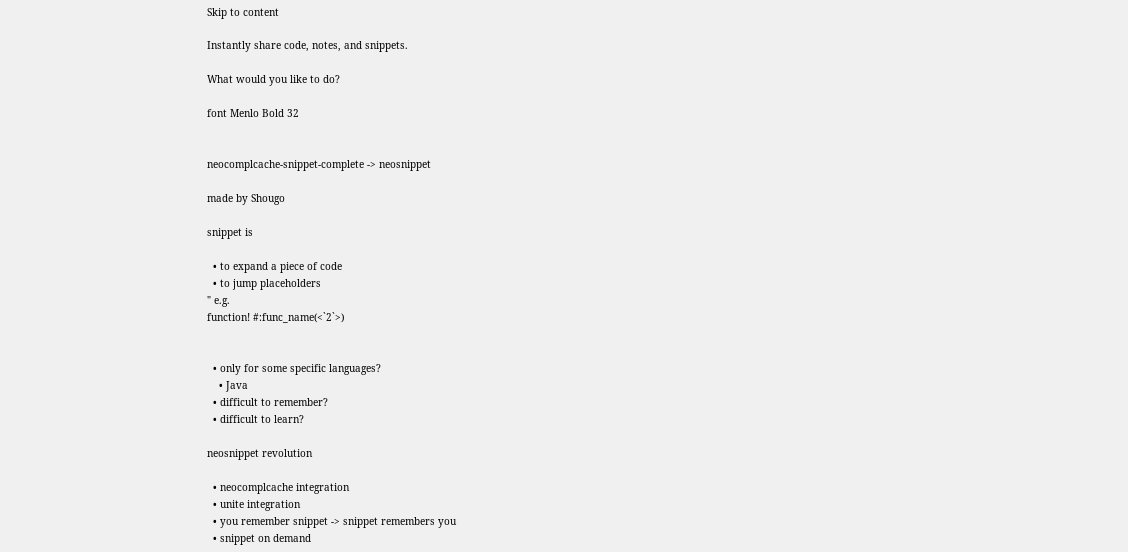Skip to content

Instantly share code, notes, and snippets.

What would you like to do?

font Menlo Bold 32


neocomplcache-snippet-complete -> neosnippet

made by Shougo

snippet is

  • to expand a piece of code
  • to jump placeholders
" e.g.
function! #:func_name(<`2`>)


  • only for some specific languages?
    • Java
  • difficult to remember?
  • difficult to learn?

neosnippet revolution

  • neocomplcache integration
  • unite integration
  • you remember snippet -> snippet remembers you
  • snippet on demand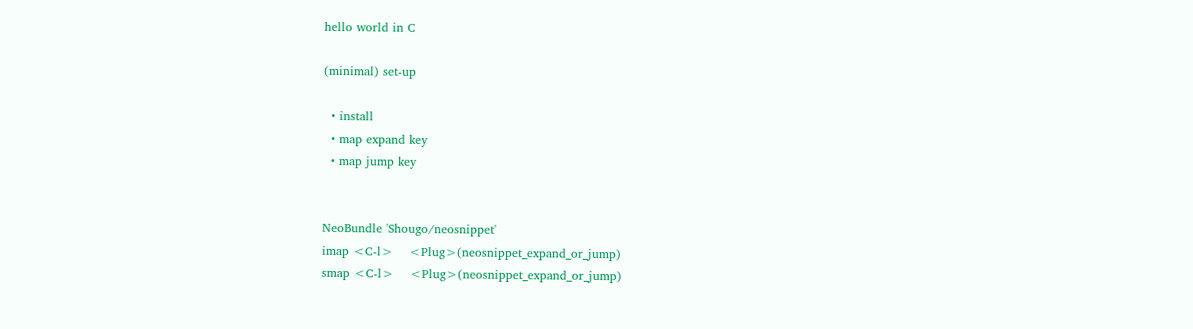hello world in C

(minimal) set-up

  • install
  • map expand key
  • map jump key


NeoBundle 'Shougo/neosnippet'
imap <C-l>    <Plug>(neosnippet_expand_or_jump)
smap <C-l>    <Plug>(neosnippet_expand_or_jump)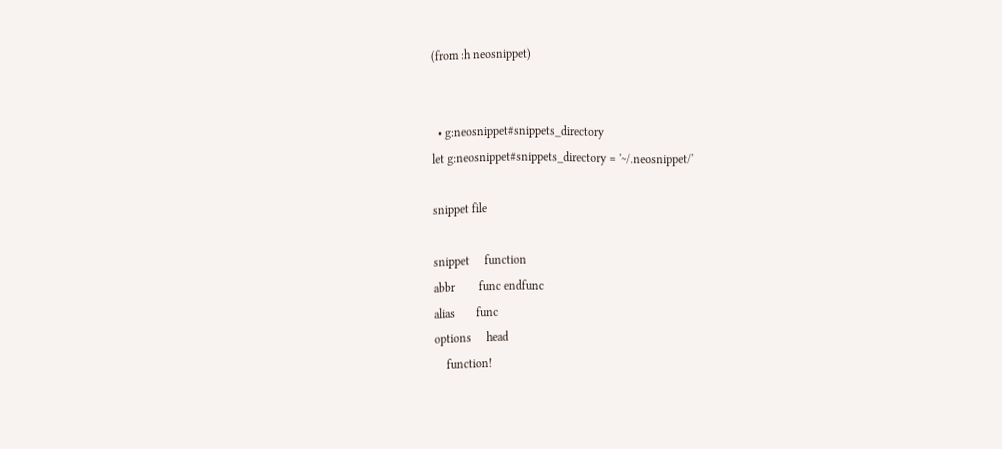(from :h neosnippet)


  • g:neosnippet#snippets_directory
let g:neosnippet#snippets_directory = '~/.neosnippet/'

snippet file

snippet     function
abbr        func endfunc
alias       func
options     head
    function!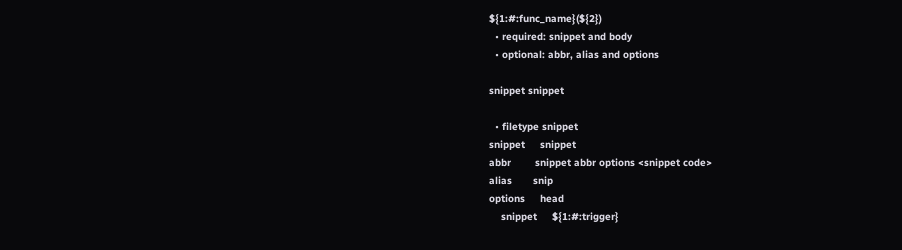${1:#:func_name}(${2})
  • required: snippet and body
  • optional: abbr, alias and options

snippet snippet

  • filetype snippet
snippet     snippet
abbr        snippet abbr options <snippet code>
alias       snip
options     head
    snippet     ${1:#:trigger}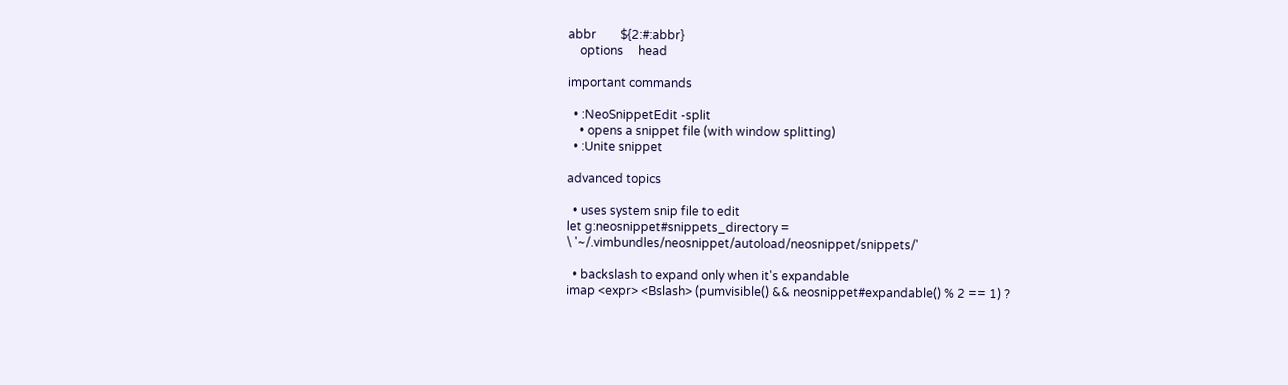abbr        ${2:#:abbr}
    options     head

important commands

  • :NeoSnippetEdit -split
    • opens a snippet file (with window splitting)
  • :Unite snippet

advanced topics

  • uses system snip file to edit
let g:neosnippet#snippets_directory =
\ '~/.vimbundles/neosnippet/autoload/neosnippet/snippets/'

  • backslash to expand only when it's expandable
imap <expr> <Bslash> (pumvisible() && neosnippet#expandable() % 2 == 1) ?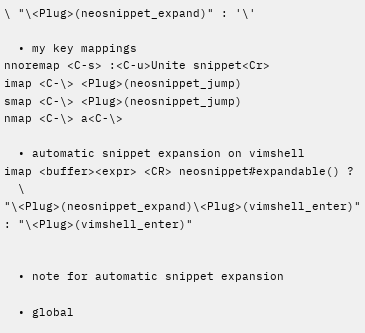\ "\<Plug>(neosnippet_expand)" : '\'

  • my key mappings
nnoremap <C-s> :<C-u>Unite snippet<Cr>
imap <C-\> <Plug>(neosnippet_jump)
smap <C-\> <Plug>(neosnippet_jump)
nmap <C-\> a<C-\>

  • automatic snippet expansion on vimshell
imap <buffer><expr> <CR> neosnippet#expandable() ?
  \ "\<Plug>(neosnippet_expand)\<Plug>(vimshell_enter)" : "\<Plug>(vimshell_enter)"


  • note for automatic snippet expansion

  • global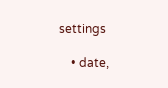settings

    • date,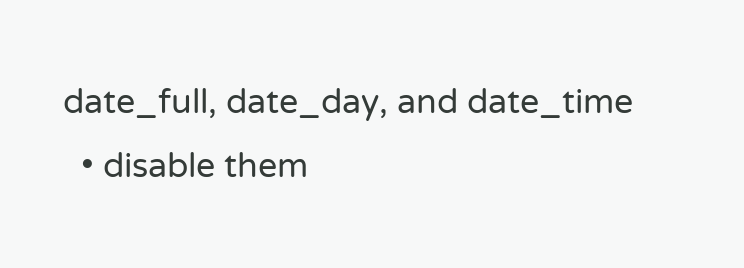date_full, date_day, and date_time
  • disable them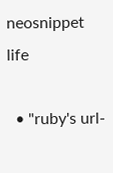neosnippet life

  • "ruby's url-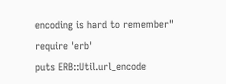encoding is hard to remember"
require 'erb'
puts ERB::Util.url_encode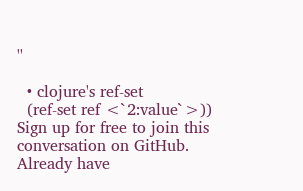''

  • clojure's ref-set
  (ref-set ref <`2:value`>))
Sign up for free to join this conversation on GitHub. Already have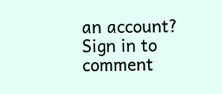an account? Sign in to comment